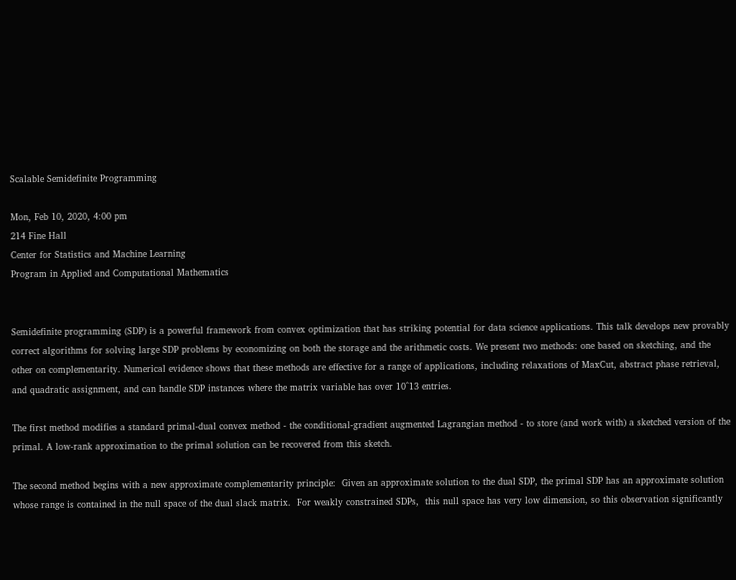Scalable Semidefinite Programming

Mon, Feb 10, 2020, 4:00 pm
214 Fine Hall
Center for Statistics and Machine Learning
Program in Applied and Computational Mathematics


Semidefinite programming (SDP) is a powerful framework from convex optimization that has striking potential for data science applications. This talk develops new provably correct algorithms for solving large SDP problems by economizing on both the storage and the arithmetic costs. We present two methods: one based on sketching, and the other on complementarity. Numerical evidence shows that these methods are effective for a range of applications, including relaxations of MaxCut, abstract phase retrieval, and quadratic assignment, and can handle SDP instances where the matrix variable has over 10^13 entries.

The first method modifies a standard primal-dual convex method - the conditional-gradient augmented Lagrangian method - to store (and work with) a sketched version of the primal. A low-rank approximation to the primal solution can be recovered from this sketch.

The second method begins with a new approximate complementarity principle:  Given an approximate solution to the dual SDP, the primal SDP has an approximate solution whose range is contained in the null space of the dual slack matrix.  For weakly constrained SDPs,  this null space has very low dimension, so this observation significantly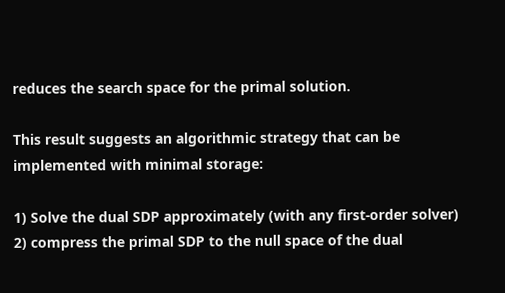reduces the search space for the primal solution.

This result suggests an algorithmic strategy that can be implemented with minimal storage:

1) Solve the dual SDP approximately (with any first-order solver)
2) compress the primal SDP to the null space of the dual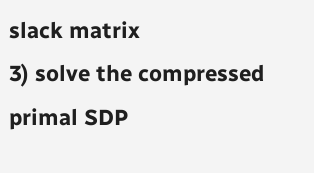slack matrix
3) solve the compressed primal SDP